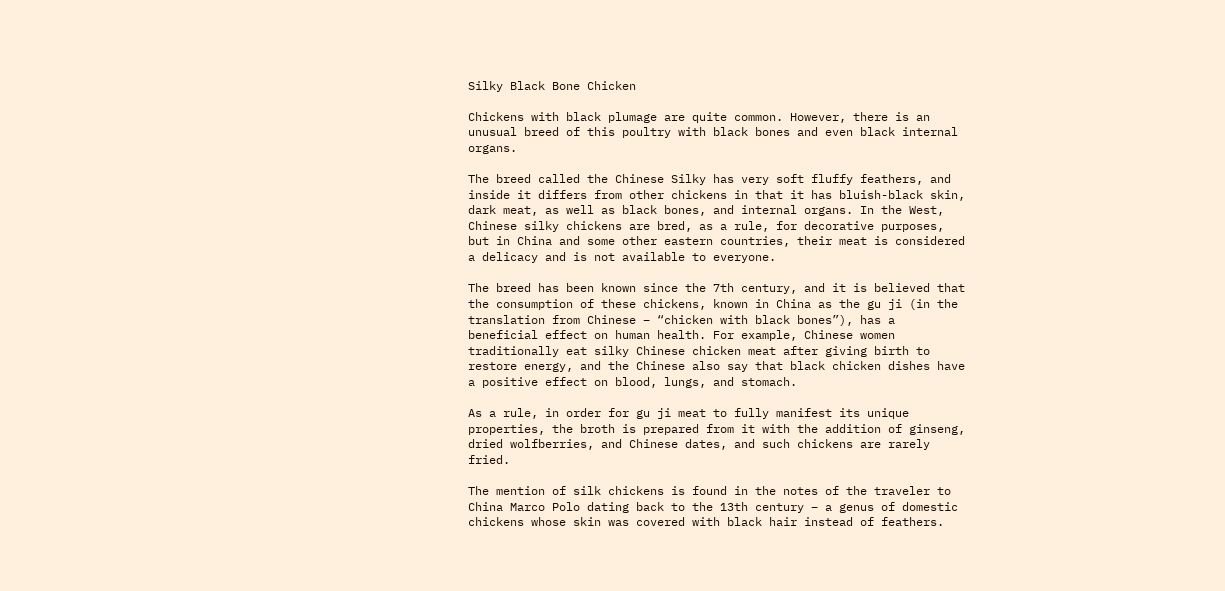Silky Black Bone Chicken

Chickens with black plumage are quite common. However, there is an unusual breed of this poultry with black bones and even black internal organs.

The breed called the Chinese Silky has very soft fluffy feathers, and inside it differs from other chickens in that it has bluish-black skin, dark meat, as well as black bones, and internal organs. In the West, Chinese silky chickens are bred, as a rule, for decorative purposes, but in China and some other eastern countries, their meat is considered a delicacy and is not available to everyone.

The breed has been known since the 7th century, and it is believed that the consumption of these chickens, known in China as the gu ji (in the translation from Chinese – “chicken with black bones”), has a beneficial effect on human health. For example, Chinese women traditionally eat silky Chinese chicken meat after giving birth to restore energy, and the Chinese also say that black chicken dishes have a positive effect on blood, lungs, and stomach.

As a rule, in order for gu ji meat to fully manifest its unique properties, the broth is prepared from it with the addition of ginseng, dried wolfberries, and Chinese dates, and such chickens are rarely fried.

The mention of silk chickens is found in the notes of the traveler to China Marco Polo dating back to the 13th century – a genus of domestic chickens whose skin was covered with black hair instead of feathers.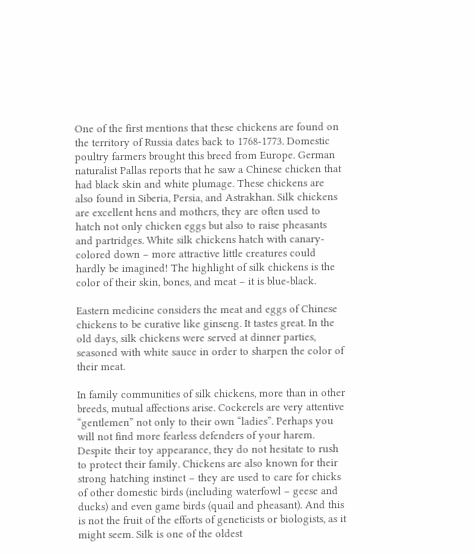One of the first mentions that these chickens are found on the territory of Russia dates back to 1768-1773. Domestic poultry farmers brought this breed from Europe. German naturalist Pallas reports that he saw a Chinese chicken that had black skin and white plumage. These chickens are also found in Siberia, Persia, and Astrakhan. Silk chickens are excellent hens and mothers, they are often used to hatch not only chicken eggs but also to raise pheasants and partridges. White silk chickens hatch with canary-colored down – more attractive little creatures could hardly be imagined! The highlight of silk chickens is the color of their skin, bones, and meat – it is blue-black.

Eastern medicine considers the meat and eggs of Chinese chickens to be curative like ginseng. It tastes great. In the old days, silk chickens were served at dinner parties, seasoned with white sauce in order to sharpen the color of their meat.

In family communities of silk chickens, more than in other breeds, mutual affections arise. Cockerels are very attentive “gentlemen” not only to their own “ladies”. Perhaps you will not find more fearless defenders of your harem. Despite their toy appearance, they do not hesitate to rush to protect their family. Chickens are also known for their strong hatching instinct – they are used to care for chicks of other domestic birds (including waterfowl – geese and ducks) and even game birds (quail and pheasant). And this is not the fruit of the efforts of geneticists or biologists, as it might seem. Silk is one of the oldest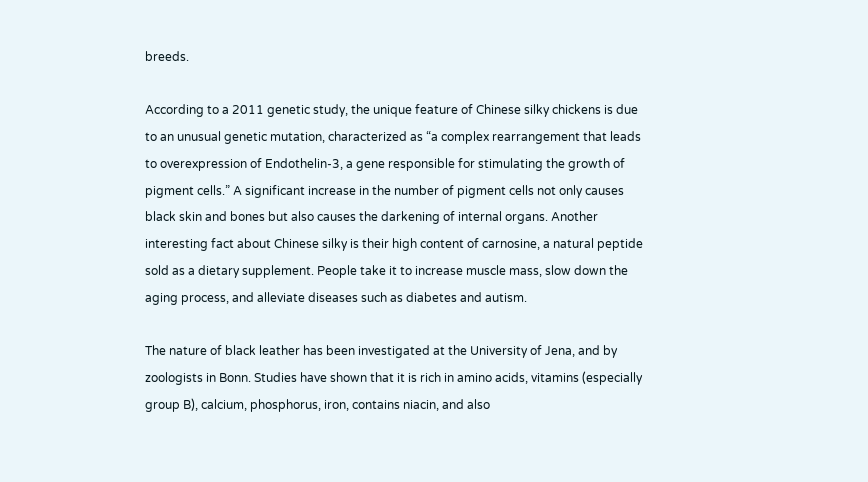breeds.

According to a 2011 genetic study, the unique feature of Chinese silky chickens is due to an unusual genetic mutation, characterized as “a complex rearrangement that leads to overexpression of Endothelin-3, a gene responsible for stimulating the growth of pigment cells.” A significant increase in the number of pigment cells not only causes black skin and bones but also causes the darkening of internal organs. Another interesting fact about Chinese silky is their high content of carnosine, a natural peptide sold as a dietary supplement. People take it to increase muscle mass, slow down the aging process, and alleviate diseases such as diabetes and autism.

The nature of black leather has been investigated at the University of Jena, and by zoologists in Bonn. Studies have shown that it is rich in amino acids, vitamins (especially group B), calcium, phosphorus, iron, contains niacin, and also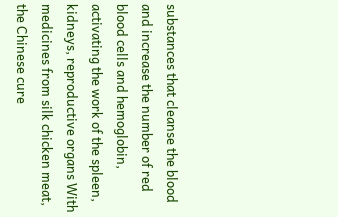substances that cleanse the blood and increase the number of red blood cells and hemoglobin, activating the work of the spleen, kidneys, reproductive organs With medicines from silk chicken meat, the Chinese cure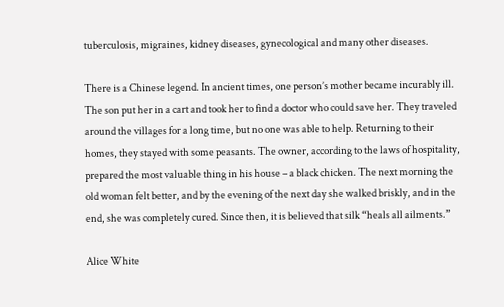tuberculosis, migraines, kidney diseases, gynecological and many other diseases.

There is a Chinese legend. In ancient times, one person’s mother became incurably ill. The son put her in a cart and took her to find a doctor who could save her. They traveled around the villages for a long time, but no one was able to help. Returning to their homes, they stayed with some peasants. The owner, according to the laws of hospitality, prepared the most valuable thing in his house – a black chicken. The next morning the old woman felt better, and by the evening of the next day she walked briskly, and in the end, she was completely cured. Since then, it is believed that silk “heals all ailments.”

Alice White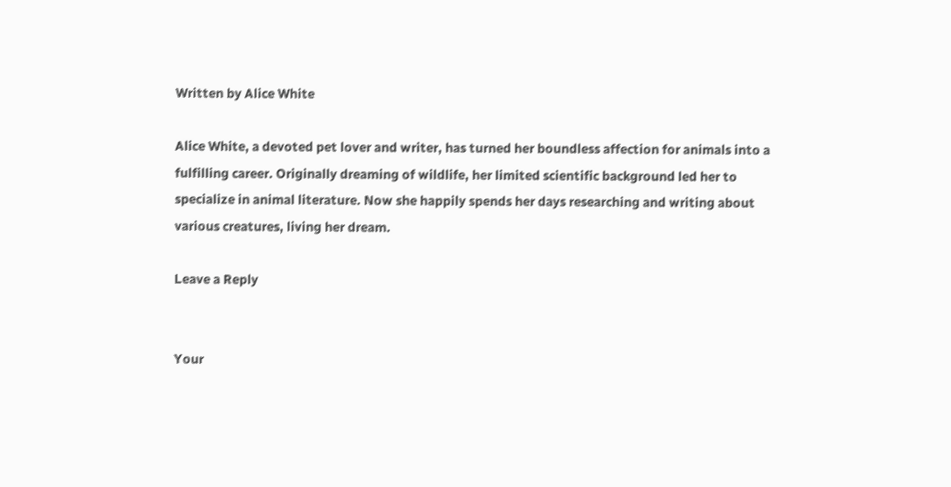Written by Alice White

Alice White, a devoted pet lover and writer, has turned her boundless affection for animals into a fulfilling career. Originally dreaming of wildlife, her limited scientific background led her to specialize in animal literature. Now she happily spends her days researching and writing about various creatures, living her dream.

Leave a Reply


Your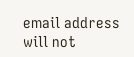email address will not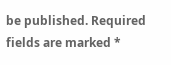be published. Required fields are marked *